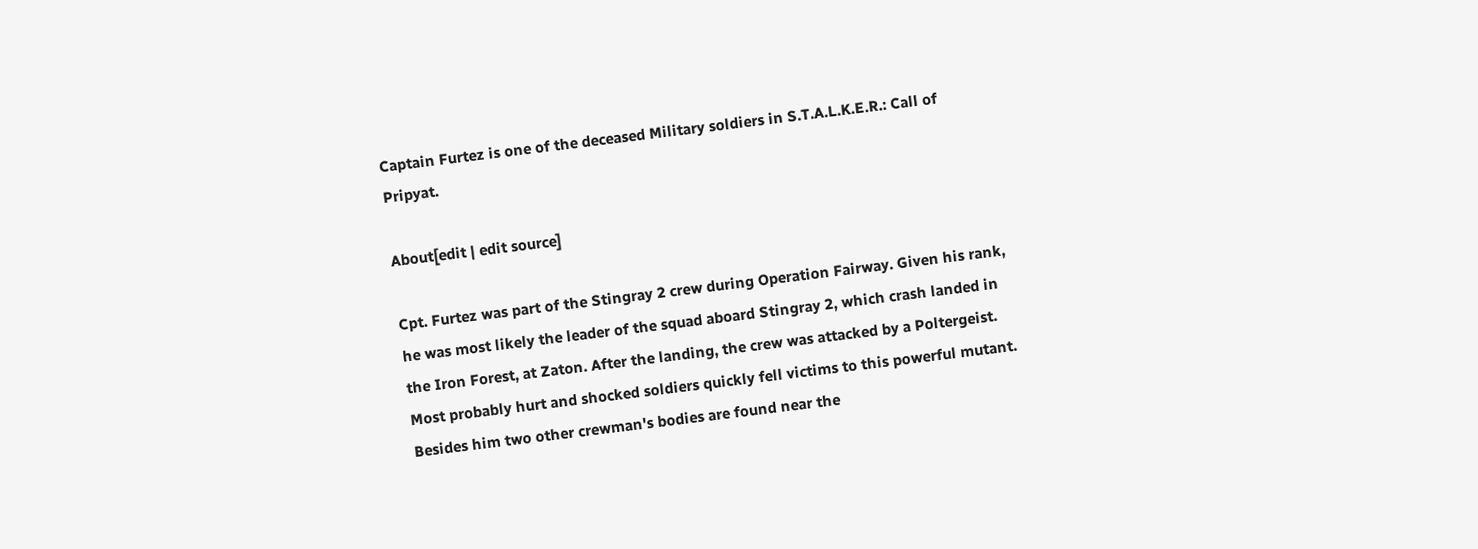Captain Furtez is one of the deceased Military soldiers in S.T.A.L.K.E.R.: Call of Pripyat.

About[edit | edit source]

Cpt. Furtez was part of the Stingray 2 crew during Operation Fairway. Given his rank, he was most likely the leader of the squad aboard Stingray 2, which crash landed in the Iron Forest, at Zaton. After the landing, the crew was attacked by a Poltergeist. Most probably hurt and shocked soldiers quickly fell victims to this powerful mutant. Besides him two other crewman's bodies are found near the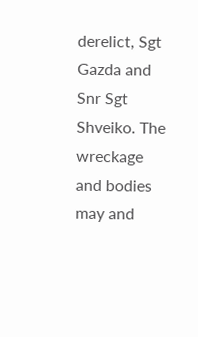derelict, Sgt Gazda and Snr Sgt Shveiko. The wreckage and bodies may and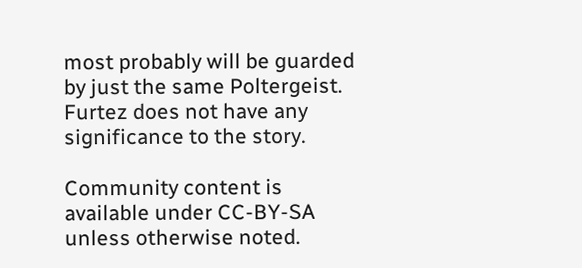most probably will be guarded by just the same Poltergeist. Furtez does not have any significance to the story.

Community content is available under CC-BY-SA unless otherwise noted.